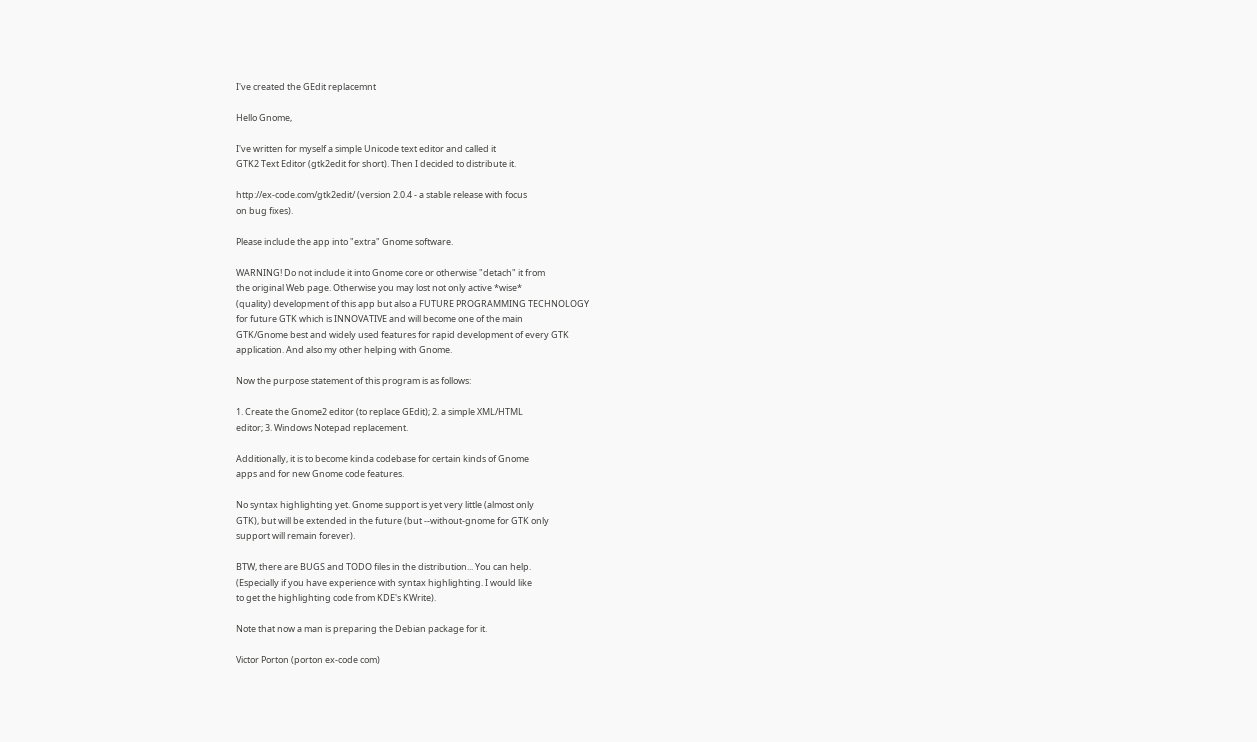I've created the GEdit replacemnt

Hello Gnome,

I've written for myself a simple Unicode text editor and called it
GTK2 Text Editor (gtk2edit for short). Then I decided to distribute it.

http://ex-code.com/gtk2edit/ (version 2.0.4 - a stable release with focus
on bug fixes).

Please include the app into "extra" Gnome software.

WARNING! Do not include it into Gnome core or otherwise "detach" it from
the original Web page. Otherwise you may lost not only active *wise*
(quality) development of this app but also a FUTURE PROGRAMMING TECHNOLOGY
for future GTK which is INNOVATIVE and will become one of the main
GTK/Gnome best and widely used features for rapid development of every GTK
application. And also my other helping with Gnome.

Now the purpose statement of this program is as follows:

1. Create the Gnome2 editor (to replace GEdit); 2. a simple XML/HTML
editor; 3. Windows Notepad replacement.

Additionally, it is to become kinda codebase for certain kinds of Gnome
apps and for new Gnome code features.

No syntax highlighting yet. Gnome support is yet very little (almost only
GTK), but will be extended in the future (but --without-gnome for GTK only
support will remain forever).

BTW, there are BUGS and TODO files in the distribution... You can help.
(Especially if you have experience with syntax highlighting. I would like
to get the highlighting code from KDE's KWrite).

Note that now a man is preparing the Debian package for it.

Victor Porton (porton ex-code com)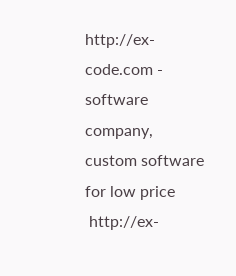http://ex-code.com - software company, custom software for low price
 http://ex-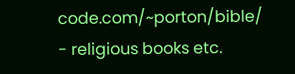code.com/~porton/bible/ - religious books etc.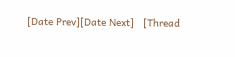[Date Prev][Date Next]   [Thread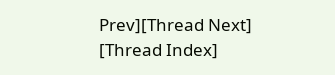Prev][Thread Next]   [Thread Index]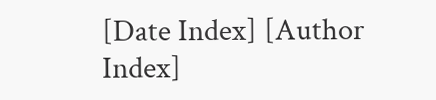[Date Index] [Author Index]